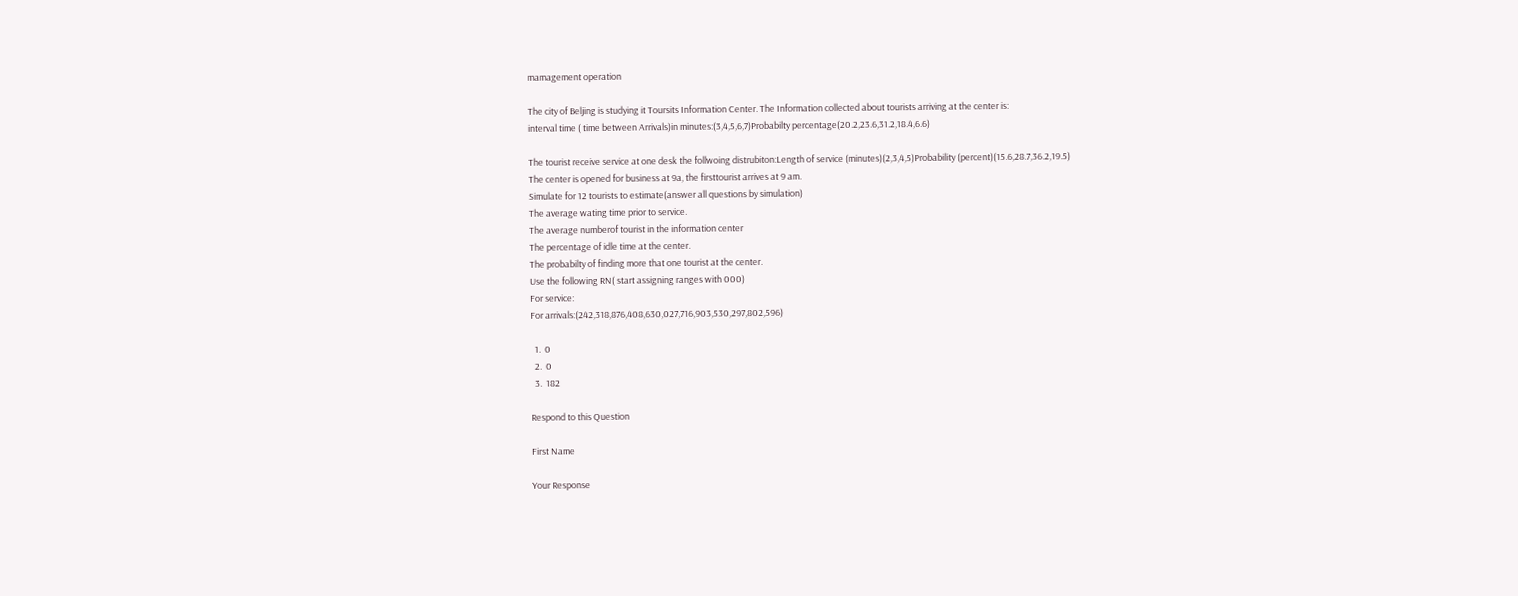mamagement operation

The city of Beljing is studying it Toursits Information Center. The Information collected about tourists arriving at the center is:
interval time ( time between Arrivals)in minutes:(3,4,5,6,7)Probabilty percentage(20.2,23.6,31.2,18.4,6.6)

The tourist receive service at one desk the follwoing distrubiton:Length of service (minutes)(2,3,4,5)Probability (percent)(15.6,28.7,36.2,19.5)
The center is opened for business at 9a, the firsttourist arrives at 9 am.
Simulate for 12 tourists to estimate(answer all questions by simulation)
The average wating time prior to service.
The average numberof tourist in the information center
The percentage of idle time at the center.
The probabilty of finding more that one tourist at the center.
Use the following RN( start assigning ranges with 000)
For service:
For arrivals:(242,318,876,408,630,027,716,903,530,297,802,596)

  1.  0
  2.  0
  3.  182

Respond to this Question

First Name

Your Response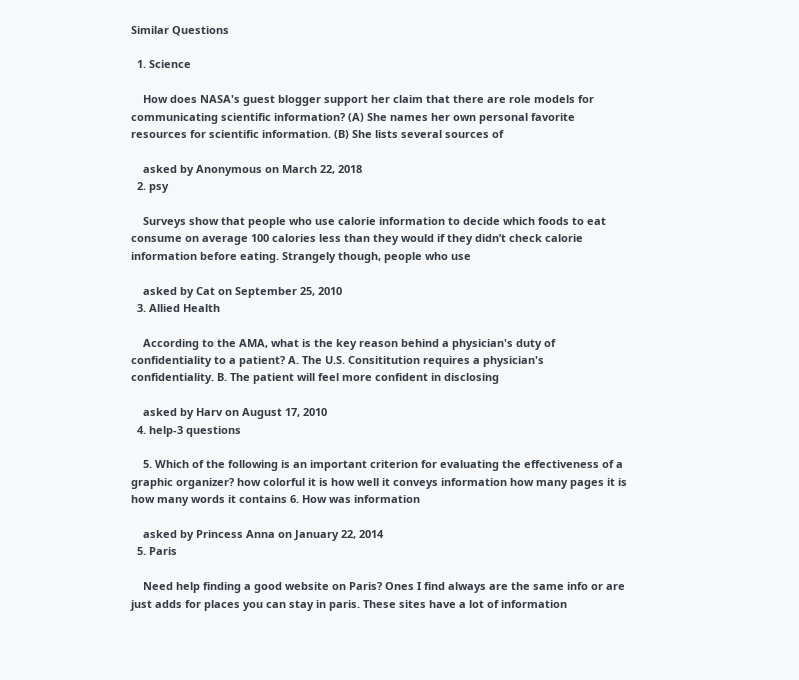Similar Questions

  1. Science

    How does NASA's guest blogger support her claim that there are role models for communicating scientific information? (A) She names her own personal favorite resources for scientific information. (B) She lists several sources of

    asked by Anonymous on March 22, 2018
  2. psy

    Surveys show that people who use calorie information to decide which foods to eat consume on average 100 calories less than they would if they didn’t check calorie information before eating. Strangely though, people who use

    asked by Cat on September 25, 2010
  3. Allied Health

    According to the AMA, what is the key reason behind a physician's duty of confidentiality to a patient? A. The U.S. Consititution requires a physician's confidentiality. B. The patient will feel more confident in disclosing

    asked by Harv on August 17, 2010
  4. help-3 questions

    5. Which of the following is an important criterion for evaluating the effectiveness of a graphic organizer? how colorful it is how well it conveys information how many pages it is how many words it contains 6. How was information

    asked by Princess Anna on January 22, 2014
  5. Paris

    Need help finding a good website on Paris? Ones I find always are the same info or are just adds for places you can stay in paris. These sites have a lot of information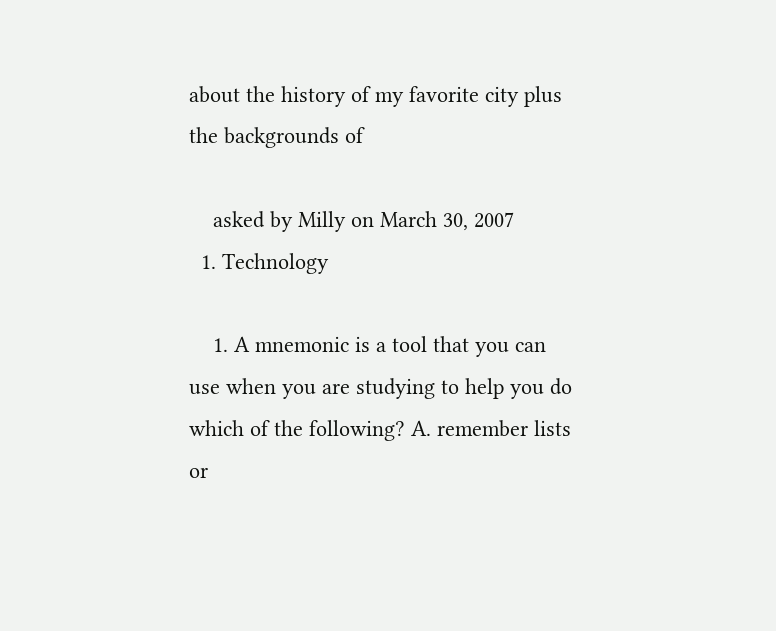about the history of my favorite city plus the backgrounds of

    asked by Milly on March 30, 2007
  1. Technology

    1. A mnemonic is a tool that you can use when you are studying to help you do which of the following? A. remember lists or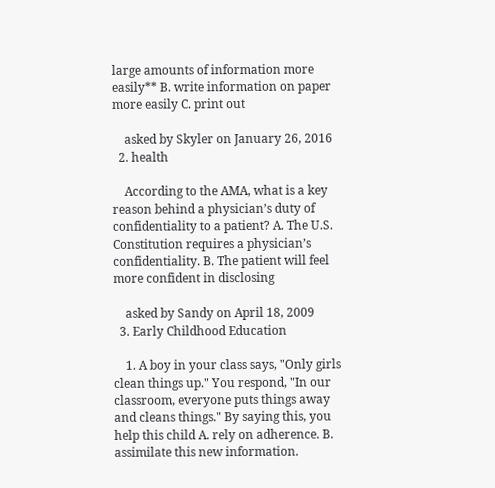large amounts of information more easily** B. write information on paper more easily C. print out

    asked by Skyler on January 26, 2016
  2. health

    According to the AMA, what is a key reason behind a physician’s duty of confidentiality to a patient? A. The U.S. Constitution requires a physician’s confidentiality. B. The patient will feel more confident in disclosing

    asked by Sandy on April 18, 2009
  3. Early Childhood Education

    1. A boy in your class says, "Only girls clean things up." You respond, "In our classroom, everyone puts things away and cleans things." By saying this, you help this child A. rely on adherence. B. assimilate this new information.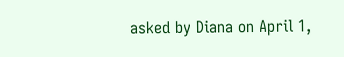asked by Diana on April 1,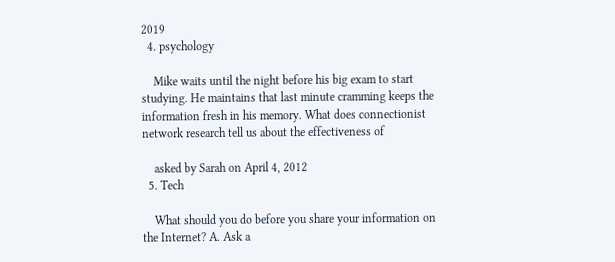2019
  4. psychology

    Mike waits until the night before his big exam to start studying. He maintains that last minute cramming keeps the information fresh in his memory. What does connectionist network research tell us about the effectiveness of

    asked by Sarah on April 4, 2012
  5. Tech

    What should you do before you share your information on the Internet? A. Ask a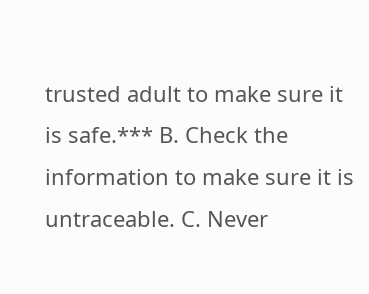trusted adult to make sure it is safe.*** B. Check the information to make sure it is untraceable. C. Never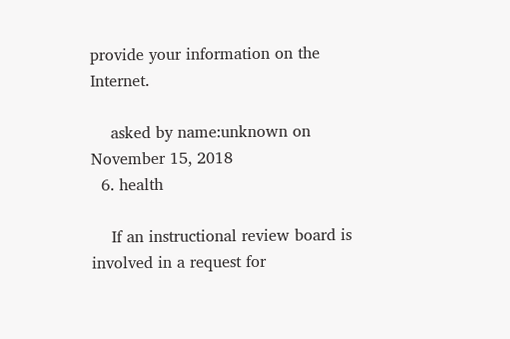provide your information on the Internet.

    asked by name:unknown on November 15, 2018
  6. health

    If an instructional review board is involved in a request for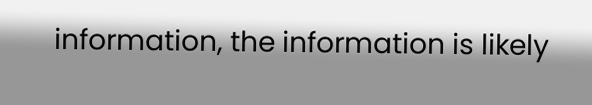information, the information is likely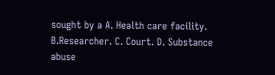sought by a A. Health care facility. B.Researcher. C. Court. D. Substance abuse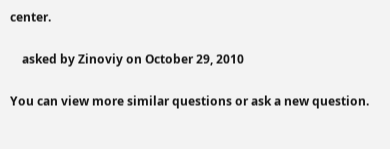center.

    asked by Zinoviy on October 29, 2010

You can view more similar questions or ask a new question.